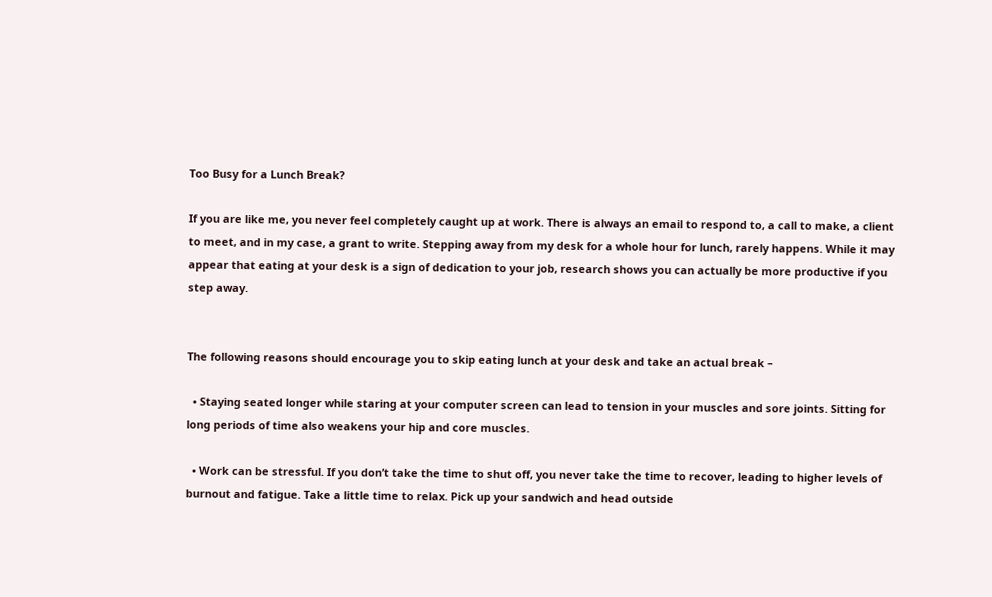Too Busy for a Lunch Break?

If you are like me, you never feel completely caught up at work. There is always an email to respond to, a call to make, a client to meet, and in my case, a grant to write. Stepping away from my desk for a whole hour for lunch, rarely happens. While it may appear that eating at your desk is a sign of dedication to your job, research shows you can actually be more productive if you step away.


The following reasons should encourage you to skip eating lunch at your desk and take an actual break –

  • Staying seated longer while staring at your computer screen can lead to tension in your muscles and sore joints. Sitting for long periods of time also weakens your hip and core muscles.

  • Work can be stressful. If you don’t take the time to shut off, you never take the time to recover, leading to higher levels of burnout and fatigue. Take a little time to relax. Pick up your sandwich and head outside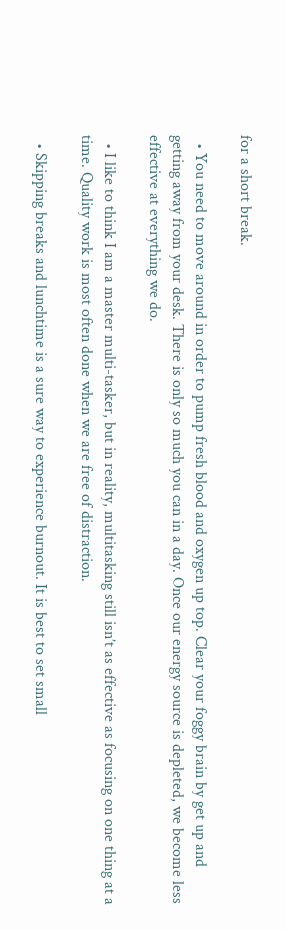for a short break.

  • You need to move around in order to pump fresh blood and oxygen up top. Clear your foggy brain by get up and getting away from your desk. There is only so much you can in a day. Once our energy source is depleted, we become less effective at everything we do.

  • I like to think I am a master multi-tasker, but in reality, multitasking still isn’t as effective as focusing on one thing at a time. Quality work is most often done when we are free of distraction.

  • Skipping breaks and lunchtime is a sure way to experience burnout. It is best to set small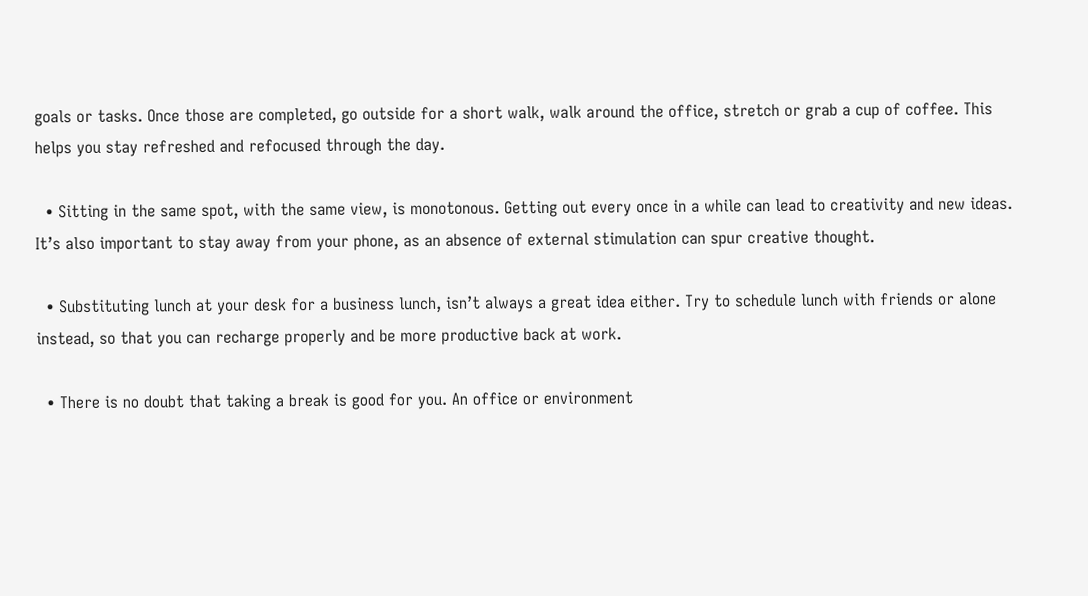goals or tasks. Once those are completed, go outside for a short walk, walk around the office, stretch or grab a cup of coffee. This helps you stay refreshed and refocused through the day.

  • Sitting in the same spot, with the same view, is monotonous. Getting out every once in a while can lead to creativity and new ideas. It’s also important to stay away from your phone, as an absence of external stimulation can spur creative thought.

  • Substituting lunch at your desk for a business lunch, isn’t always a great idea either. Try to schedule lunch with friends or alone instead, so that you can recharge properly and be more productive back at work.

  • There is no doubt that taking a break is good for you. An office or environment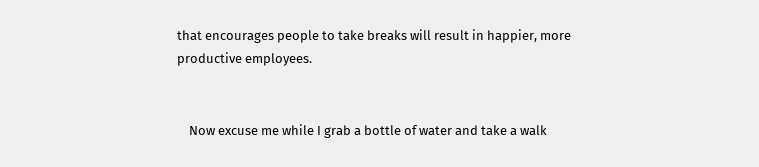that encourages people to take breaks will result in happier, more productive employees.


    Now excuse me while I grab a bottle of water and take a walk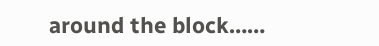around the block……